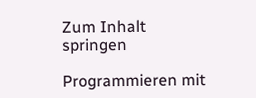Zum Inhalt springen

Programmieren mit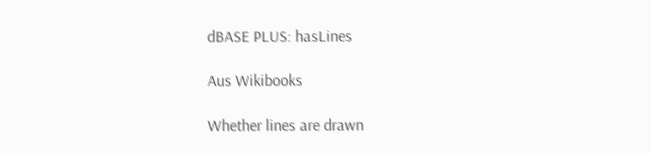dBASE PLUS: hasLines

Aus Wikibooks

Whether lines are drawn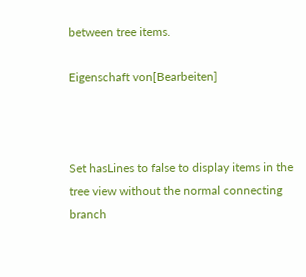between tree items.

Eigenschaft von[Bearbeiten]



Set hasLines to false to display items in the tree view without the normal connecting branch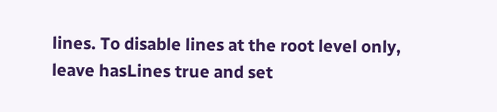lines. To disable lines at the root level only, leave hasLines true and set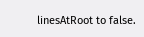linesAtRoot to false.